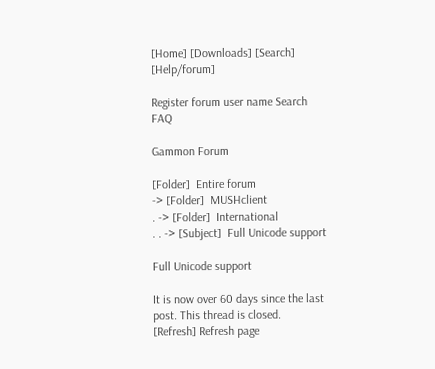[Home] [Downloads] [Search] [Help/forum]

Register forum user name Search FAQ

Gammon Forum

[Folder]  Entire forum
-> [Folder]  MUSHclient
. -> [Folder]  International
. . -> [Subject]  Full Unicode support

Full Unicode support

It is now over 60 days since the last post. This thread is closed.     [Refresh] Refresh page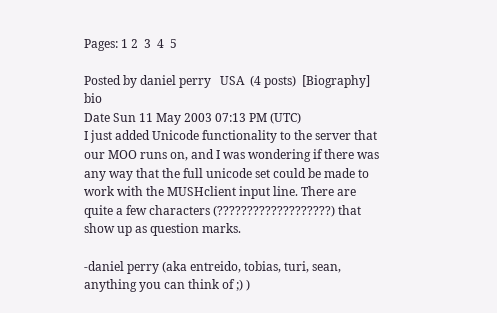Pages: 1 2  3  4  5

Posted by daniel perry   USA  (4 posts)  [Biography] bio
Date Sun 11 May 2003 07:13 PM (UTC)
I just added Unicode functionality to the server that our MOO runs on, and I was wondering if there was any way that the full unicode set could be made to work with the MUSHclient input line. There are quite a few characters (???????????????????) that show up as question marks.

-daniel perry (aka entreido, tobias, turi, sean, anything you can think of ;) )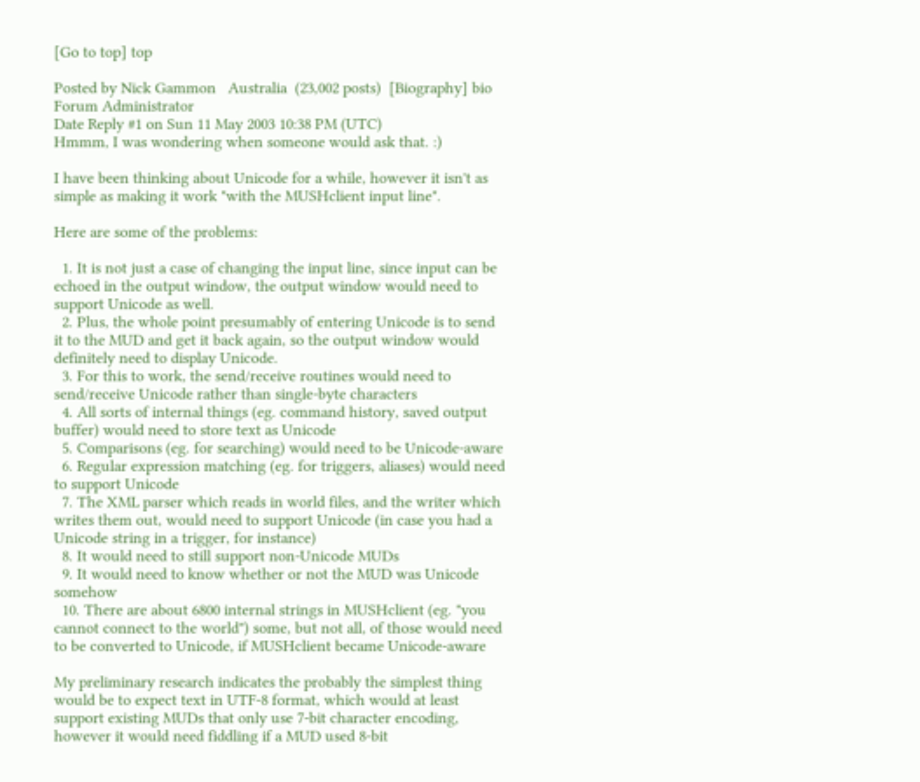[Go to top] top

Posted by Nick Gammon   Australia  (23,002 posts)  [Biography] bio   Forum Administrator
Date Reply #1 on Sun 11 May 2003 10:38 PM (UTC)
Hmmm, I was wondering when someone would ask that. :)

I have been thinking about Unicode for a while, however it isn't as simple as making it work "with the MUSHclient input line".

Here are some of the problems:

  1. It is not just a case of changing the input line, since input can be echoed in the output window, the output window would need to support Unicode as well.
  2. Plus, the whole point presumably of entering Unicode is to send it to the MUD and get it back again, so the output window would definitely need to display Unicode.
  3. For this to work, the send/receive routines would need to send/receive Unicode rather than single-byte characters
  4. All sorts of internal things (eg. command history, saved output buffer) would need to store text as Unicode
  5. Comparisons (eg. for searching) would need to be Unicode-aware
  6. Regular expression matching (eg. for triggers, aliases) would need to support Unicode
  7. The XML parser which reads in world files, and the writer which writes them out, would need to support Unicode (in case you had a Unicode string in a trigger, for instance)
  8. It would need to still support non-Unicode MUDs
  9. It would need to know whether or not the MUD was Unicode somehow
  10. There are about 6800 internal strings in MUSHclient (eg. "you cannot connect to the world") some, but not all, of those would need to be converted to Unicode, if MUSHclient became Unicode-aware

My preliminary research indicates the probably the simplest thing would be to expect text in UTF-8 format, which would at least support existing MUDs that only use 7-bit character encoding, however it would need fiddling if a MUD used 8-bit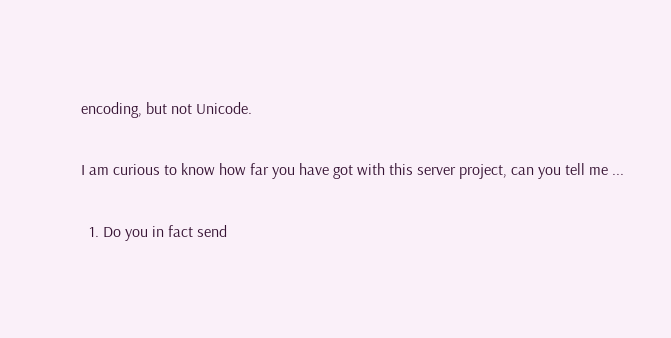encoding, but not Unicode.

I am curious to know how far you have got with this server project, can you tell me ...

  1. Do you in fact send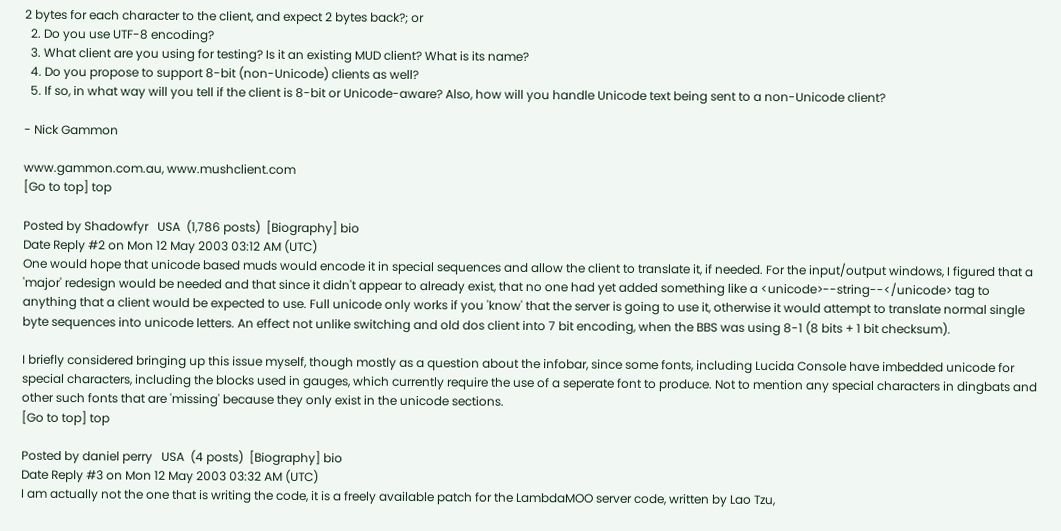2 bytes for each character to the client, and expect 2 bytes back?; or
  2. Do you use UTF-8 encoding?
  3. What client are you using for testing? Is it an existing MUD client? What is its name?
  4. Do you propose to support 8-bit (non-Unicode) clients as well?
  5. If so, in what way will you tell if the client is 8-bit or Unicode-aware? Also, how will you handle Unicode text being sent to a non-Unicode client?

- Nick Gammon

www.gammon.com.au, www.mushclient.com
[Go to top] top

Posted by Shadowfyr   USA  (1,786 posts)  [Biography] bio
Date Reply #2 on Mon 12 May 2003 03:12 AM (UTC)
One would hope that unicode based muds would encode it in special sequences and allow the client to translate it, if needed. For the input/output windows, I figured that a 'major' redesign would be needed and that since it didn't appear to already exist, that no one had yet added something like a <unicode>--string--</unicode> tag to anything that a client would be expected to use. Full unicode only works if you 'know' that the server is going to use it, otherwise it would attempt to translate normal single byte sequences into unicode letters. An effect not unlike switching and old dos client into 7 bit encoding, when the BBS was using 8-1 (8 bits + 1 bit checksum).

I briefly considered bringing up this issue myself, though mostly as a question about the infobar, since some fonts, including Lucida Console have imbedded unicode for special characters, including the blocks used in gauges, which currently require the use of a seperate font to produce. Not to mention any special characters in dingbats and other such fonts that are 'missing' because they only exist in the unicode sections.
[Go to top] top

Posted by daniel perry   USA  (4 posts)  [Biography] bio
Date Reply #3 on Mon 12 May 2003 03:32 AM (UTC)
I am actually not the one that is writing the code, it is a freely available patch for the LambdaMOO server code, written by Lao Tzu,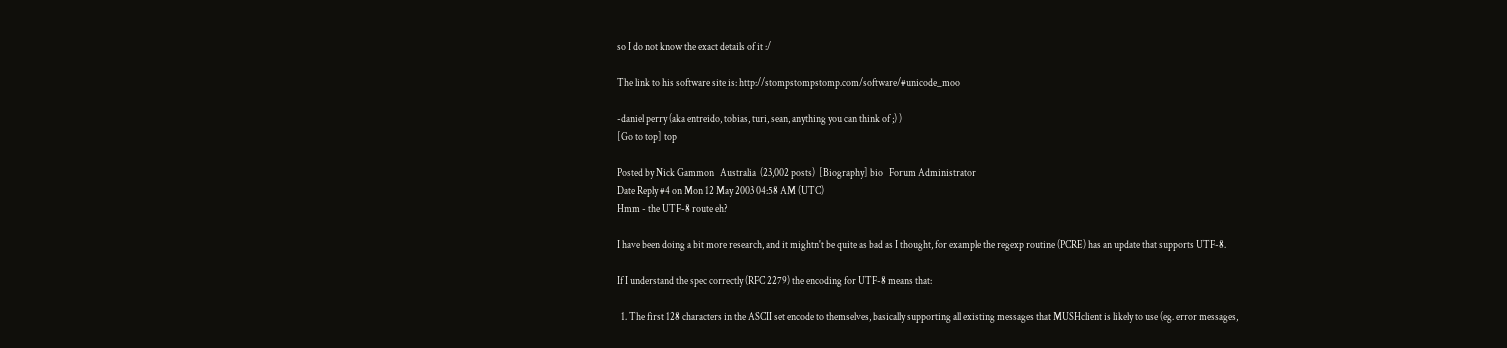so I do not know the exact details of it :/

The link to his software site is: http://stompstompstomp.com/software/#unicode_moo

-daniel perry (aka entreido, tobias, turi, sean, anything you can think of ;) )
[Go to top] top

Posted by Nick Gammon   Australia  (23,002 posts)  [Biography] bio   Forum Administrator
Date Reply #4 on Mon 12 May 2003 04:58 AM (UTC)
Hmm - the UTF-8 route eh?

I have been doing a bit more research, and it mightn't be quite as bad as I thought, for example the regexp routine (PCRE) has an update that supports UTF-8.

If I understand the spec correctly (RFC 2279) the encoding for UTF-8 means that:

  1. The first 128 characters in the ASCII set encode to themselves, basically supporting all existing messages that MUSHclient is likely to use (eg. error messages,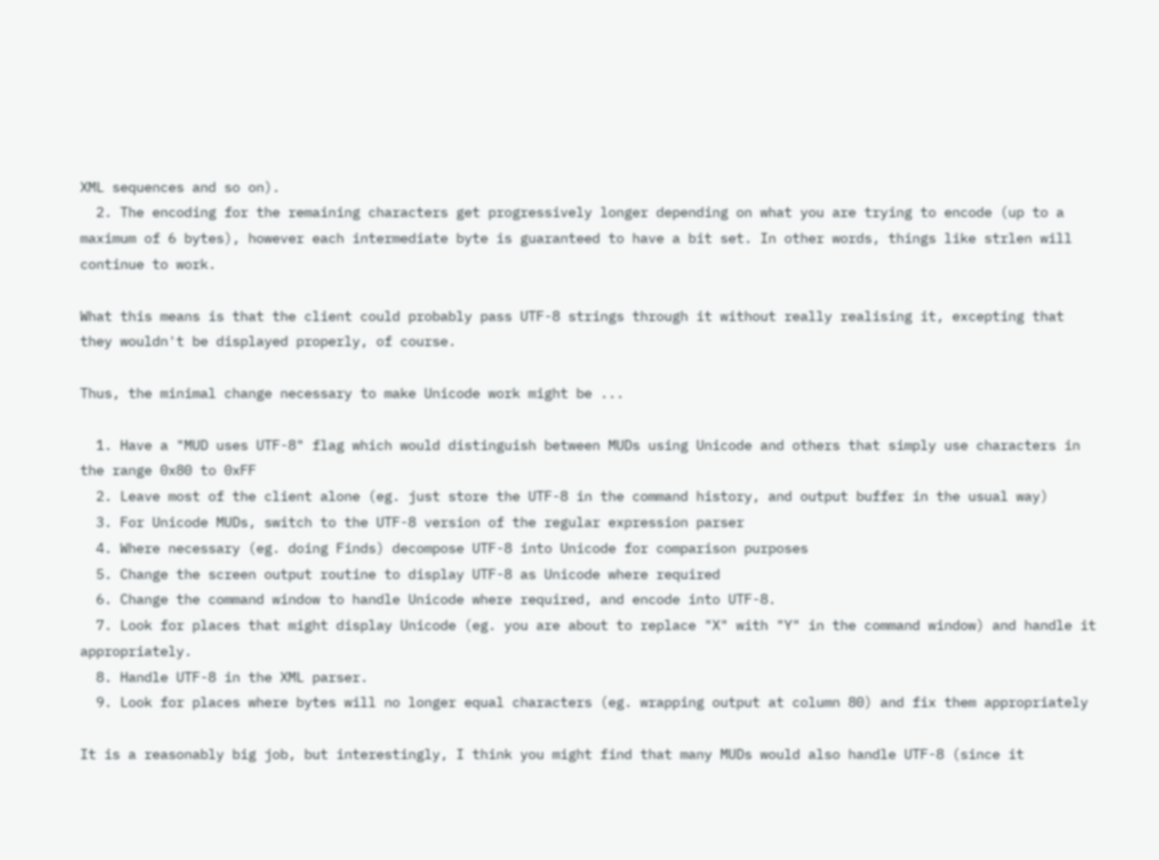XML sequences and so on).
  2. The encoding for the remaining characters get progressively longer depending on what you are trying to encode (up to a maximum of 6 bytes), however each intermediate byte is guaranteed to have a bit set. In other words, things like strlen will continue to work.

What this means is that the client could probably pass UTF-8 strings through it without really realising it, excepting that they wouldn't be displayed properly, of course.

Thus, the minimal change necessary to make Unicode work might be ...

  1. Have a "MUD uses UTF-8" flag which would distinguish between MUDs using Unicode and others that simply use characters in the range 0x80 to 0xFF
  2. Leave most of the client alone (eg. just store the UTF-8 in the command history, and output buffer in the usual way)
  3. For Unicode MUDs, switch to the UTF-8 version of the regular expression parser
  4. Where necessary (eg. doing Finds) decompose UTF-8 into Unicode for comparison purposes
  5. Change the screen output routine to display UTF-8 as Unicode where required
  6. Change the command window to handle Unicode where required, and encode into UTF-8.
  7. Look for places that might display Unicode (eg. you are about to replace "X" with "Y" in the command window) and handle it appropriately.
  8. Handle UTF-8 in the XML parser.
  9. Look for places where bytes will no longer equal characters (eg. wrapping output at column 80) and fix them appropriately

It is a reasonably big job, but interestingly, I think you might find that many MUDs would also handle UTF-8 (since it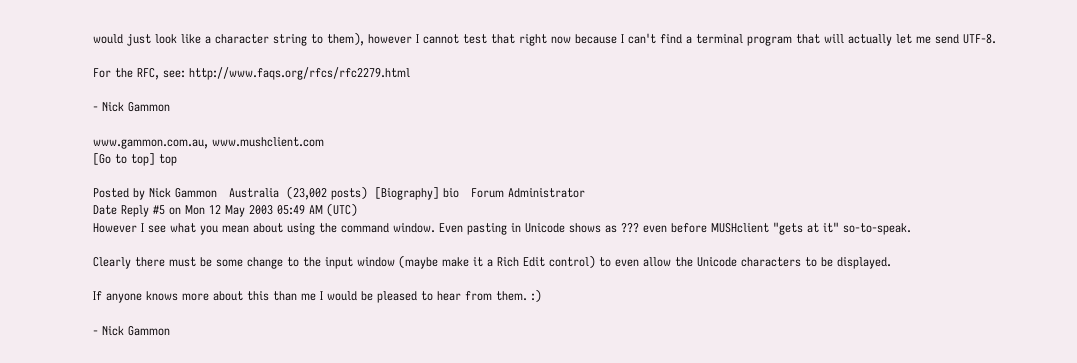would just look like a character string to them), however I cannot test that right now because I can't find a terminal program that will actually let me send UTF-8.

For the RFC, see: http://www.faqs.org/rfcs/rfc2279.html

- Nick Gammon

www.gammon.com.au, www.mushclient.com
[Go to top] top

Posted by Nick Gammon   Australia  (23,002 posts)  [Biography] bio   Forum Administrator
Date Reply #5 on Mon 12 May 2003 05:49 AM (UTC)
However I see what you mean about using the command window. Even pasting in Unicode shows as ??? even before MUSHclient "gets at it" so-to-speak.

Clearly there must be some change to the input window (maybe make it a Rich Edit control) to even allow the Unicode characters to be displayed.

If anyone knows more about this than me I would be pleased to hear from them. :)

- Nick Gammon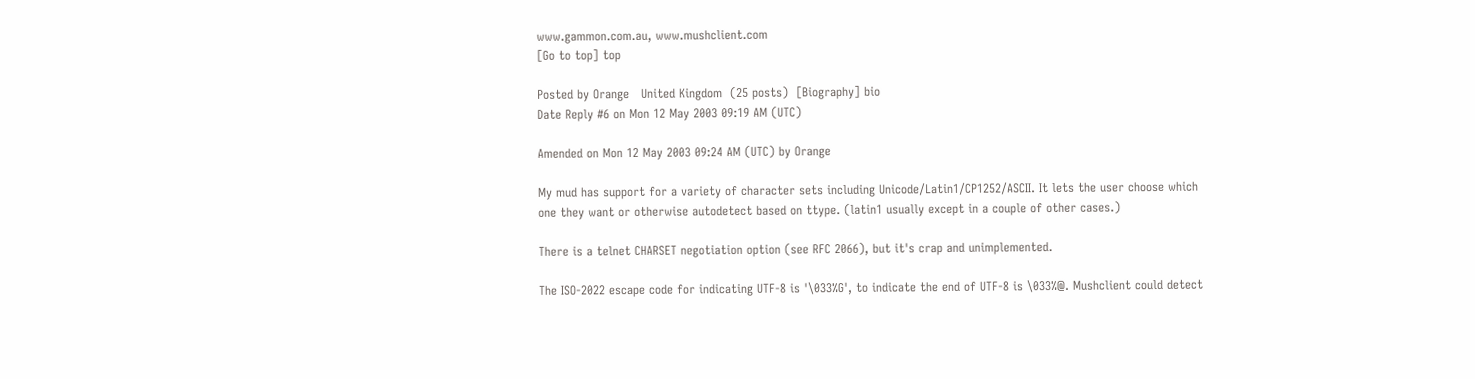www.gammon.com.au, www.mushclient.com
[Go to top] top

Posted by Orange   United Kingdom  (25 posts)  [Biography] bio
Date Reply #6 on Mon 12 May 2003 09:19 AM (UTC)

Amended on Mon 12 May 2003 09:24 AM (UTC) by Orange

My mud has support for a variety of character sets including Unicode/Latin1/CP1252/ASCII. It lets the user choose which one they want or otherwise autodetect based on ttype. (latin1 usually except in a couple of other cases.)

There is a telnet CHARSET negotiation option (see RFC 2066), but it's crap and unimplemented.

The ISO-2022 escape code for indicating UTF-8 is '\033%G', to indicate the end of UTF-8 is \033%@. Mushclient could detect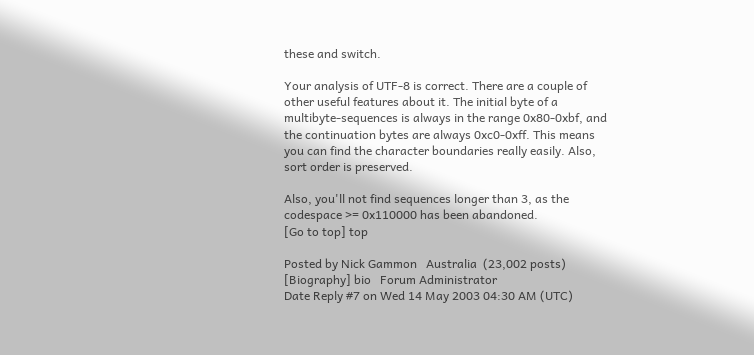these and switch.

Your analysis of UTF-8 is correct. There are a couple of other useful features about it. The initial byte of a multibyte-sequences is always in the range 0x80-0xbf, and the continuation bytes are always 0xc0-0xff. This means you can find the character boundaries really easily. Also, sort order is preserved.

Also, you'll not find sequences longer than 3, as the codespace >= 0x110000 has been abandoned.
[Go to top] top

Posted by Nick Gammon   Australia  (23,002 posts)  [Biography] bio   Forum Administrator
Date Reply #7 on Wed 14 May 2003 04:30 AM (UTC)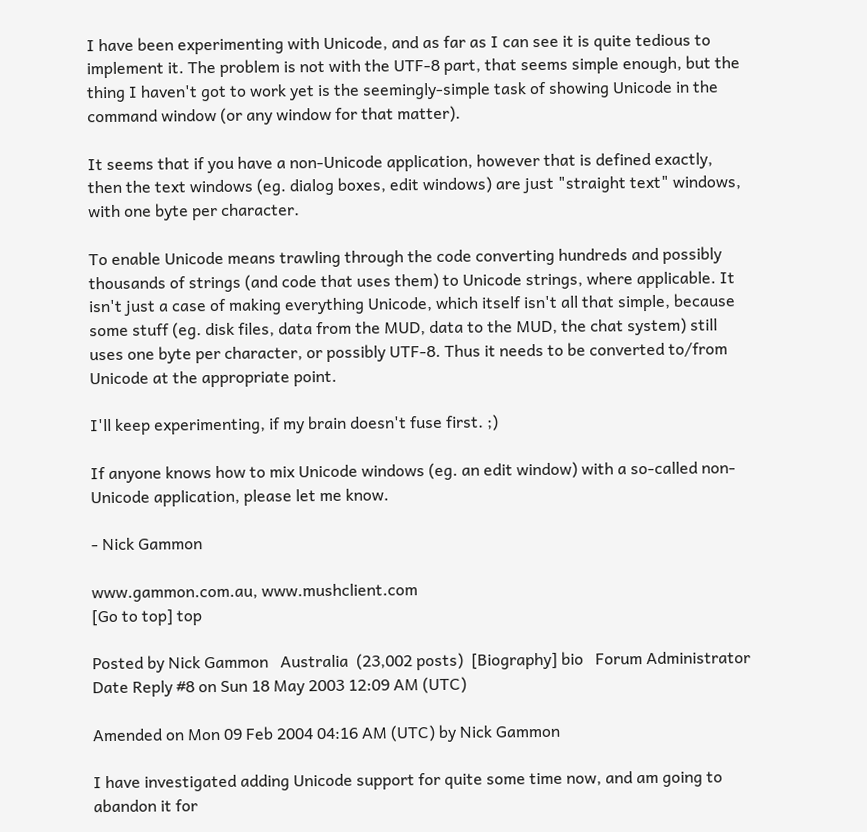I have been experimenting with Unicode, and as far as I can see it is quite tedious to implement it. The problem is not with the UTF-8 part, that seems simple enough, but the thing I haven't got to work yet is the seemingly-simple task of showing Unicode in the command window (or any window for that matter).

It seems that if you have a non-Unicode application, however that is defined exactly, then the text windows (eg. dialog boxes, edit windows) are just "straight text" windows, with one byte per character.

To enable Unicode means trawling through the code converting hundreds and possibly thousands of strings (and code that uses them) to Unicode strings, where applicable. It isn't just a case of making everything Unicode, which itself isn't all that simple, because some stuff (eg. disk files, data from the MUD, data to the MUD, the chat system) still uses one byte per character, or possibly UTF-8. Thus it needs to be converted to/from Unicode at the appropriate point.

I'll keep experimenting, if my brain doesn't fuse first. ;)

If anyone knows how to mix Unicode windows (eg. an edit window) with a so-called non-Unicode application, please let me know.

- Nick Gammon

www.gammon.com.au, www.mushclient.com
[Go to top] top

Posted by Nick Gammon   Australia  (23,002 posts)  [Biography] bio   Forum Administrator
Date Reply #8 on Sun 18 May 2003 12:09 AM (UTC)

Amended on Mon 09 Feb 2004 04:16 AM (UTC) by Nick Gammon

I have investigated adding Unicode support for quite some time now, and am going to abandon it for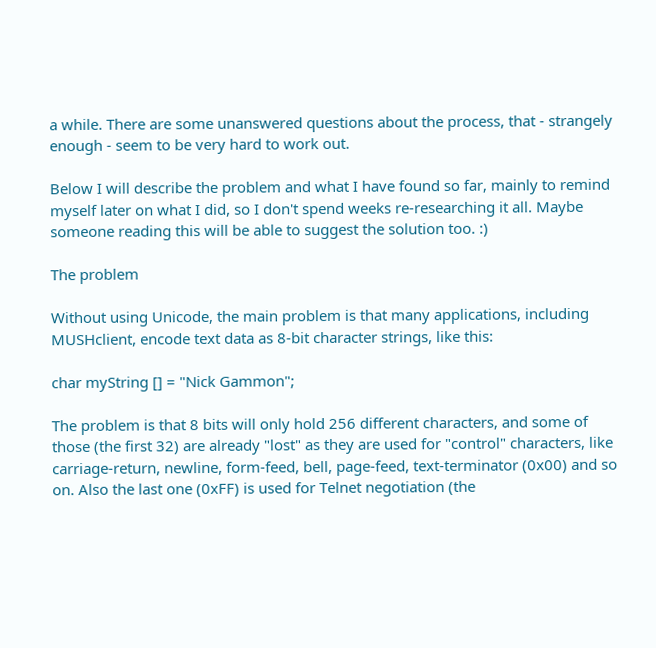a while. There are some unanswered questions about the process, that - strangely enough - seem to be very hard to work out.

Below I will describe the problem and what I have found so far, mainly to remind myself later on what I did, so I don't spend weeks re-researching it all. Maybe someone reading this will be able to suggest the solution too. :)

The problem

Without using Unicode, the main problem is that many applications, including MUSHclient, encode text data as 8-bit character strings, like this:

char myString [] = "Nick Gammon";

The problem is that 8 bits will only hold 256 different characters, and some of those (the first 32) are already "lost" as they are used for "control" characters, like carriage-return, newline, form-feed, bell, page-feed, text-terminator (0x00) and so on. Also the last one (0xFF) is used for Telnet negotiation (the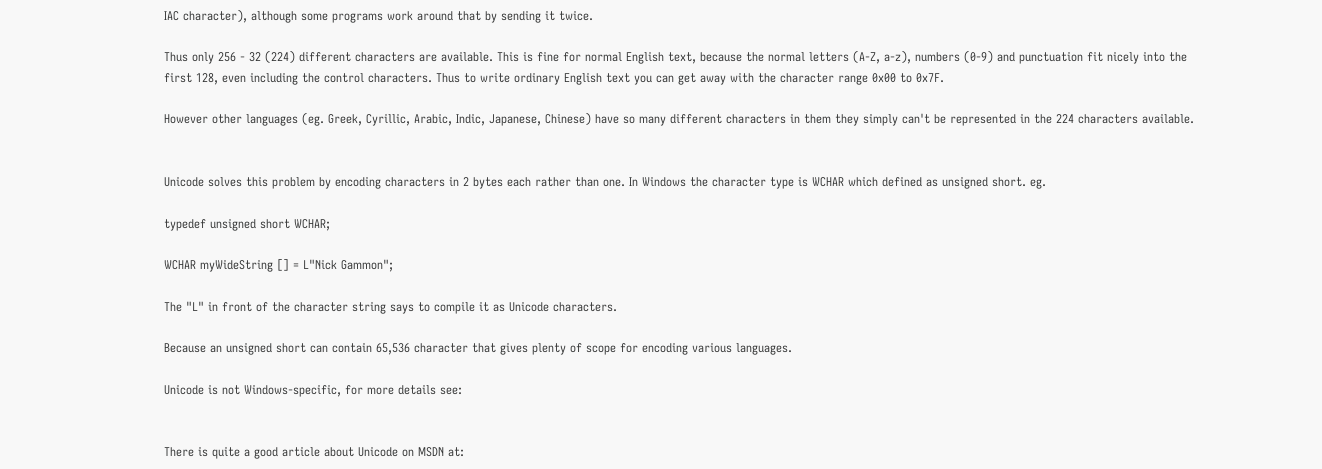IAC character), although some programs work around that by sending it twice.

Thus only 256 - 32 (224) different characters are available. This is fine for normal English text, because the normal letters (A-Z, a-z), numbers (0-9) and punctuation fit nicely into the first 128, even including the control characters. Thus to write ordinary English text you can get away with the character range 0x00 to 0x7F.

However other languages (eg. Greek, Cyrillic, Arabic, Indic, Japanese, Chinese) have so many different characters in them they simply can't be represented in the 224 characters available.


Unicode solves this problem by encoding characters in 2 bytes each rather than one. In Windows the character type is WCHAR which defined as unsigned short. eg.

typedef unsigned short WCHAR;

WCHAR myWideString [] = L"Nick Gammon";

The "L" in front of the character string says to compile it as Unicode characters.

Because an unsigned short can contain 65,536 character that gives plenty of scope for encoding various languages.

Unicode is not Windows-specific, for more details see:


There is quite a good article about Unicode on MSDN at: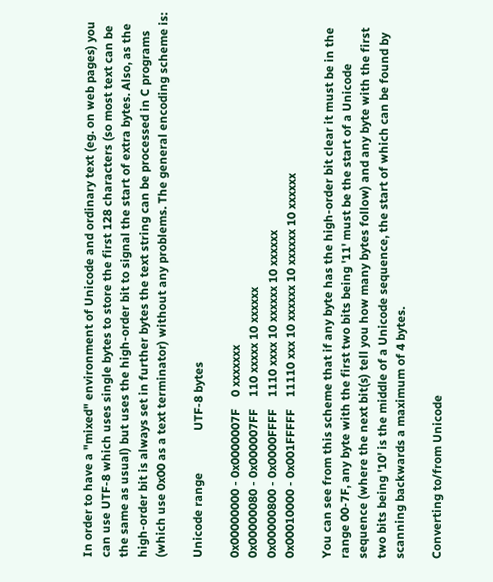In order to have a "mixed" environment of Unicode and ordinary text (eg. on web pages) you can use UTF-8 which uses single bytes to store the first 128 characters (so most text can be the same as usual) but uses the high-order bit to signal the start of extra bytes. Also, as the high-order bit is always set in further bytes the text string can be processed in C programs (which use 0x00 as a text terminator) without any problems. The general encoding scheme is:

Unicode range              UTF-8 bytes

0x00000000 - 0x0000007F    0 xxxxxxx
0x00000080 - 0x000007FF    110 xxxxx 10 xxxxxx
0x00000800 - 0x0000FFFF    1110 xxxx 10 xxxxxx 10 xxxxxx
0x00010000 - 0x001FFFFF    11110 xxx 10 xxxxxx 10 xxxxxx 10 xxxxxx

You can see from this scheme that if any byte has the high-order bit clear it must be in the range 00-7F, any byte with the first two bits being '11' must be the start of a Unicode sequence (where the next bit(s) tell you how many bytes follow) and any byte with the first two bits being '10' is the middle of a Unicode sequence, the start of which can be found by scanning backwards a maximum of 4 bytes.

Converting to/from Unicode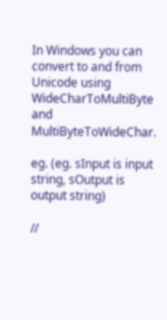In Windows you can convert to and from Unicode using WideCharToMultiByte and MultiByteToWideChar.

eg. (eg. sInput is input string, sOutput is output string)

//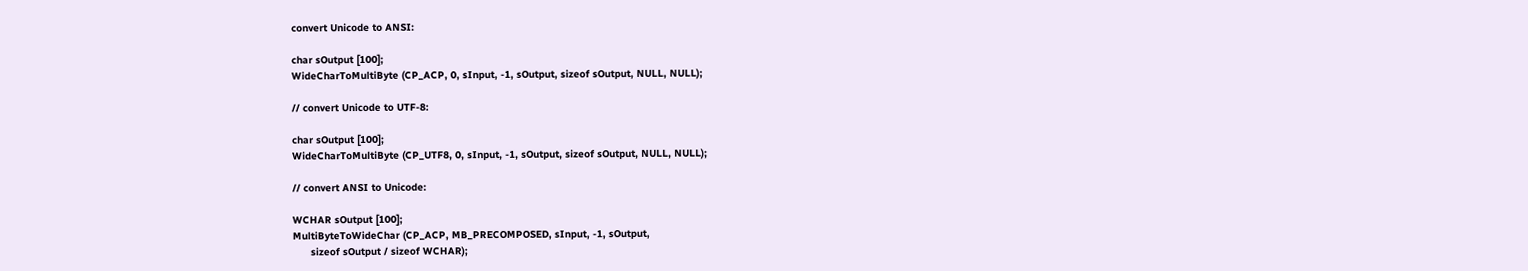convert Unicode to ANSI:

char sOutput [100];
WideCharToMultiByte (CP_ACP, 0, sInput, -1, sOutput, sizeof sOutput, NULL, NULL);

// convert Unicode to UTF-8:

char sOutput [100];
WideCharToMultiByte (CP_UTF8, 0, sInput, -1, sOutput, sizeof sOutput, NULL, NULL);

// convert ANSI to Unicode:

WCHAR sOutput [100];
MultiByteToWideChar (CP_ACP, MB_PRECOMPOSED, sInput, -1, sOutput,
      sizeof sOutput / sizeof WCHAR);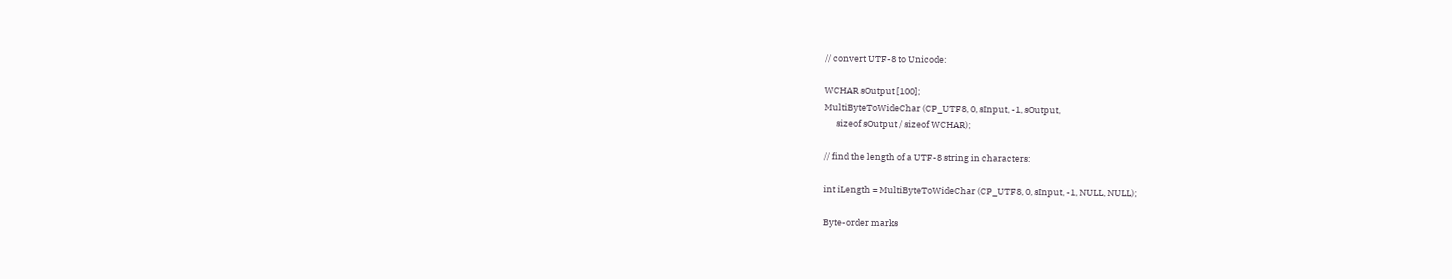// convert UTF-8 to Unicode:

WCHAR sOutput [100];
MultiByteToWideChar (CP_UTF8, 0, sInput, -1, sOutput,
      sizeof sOutput / sizeof WCHAR);

// find the length of a UTF-8 string in characters:

int iLength = MultiByteToWideChar (CP_UTF8, 0, sInput, -1, NULL, NULL);

Byte-order marks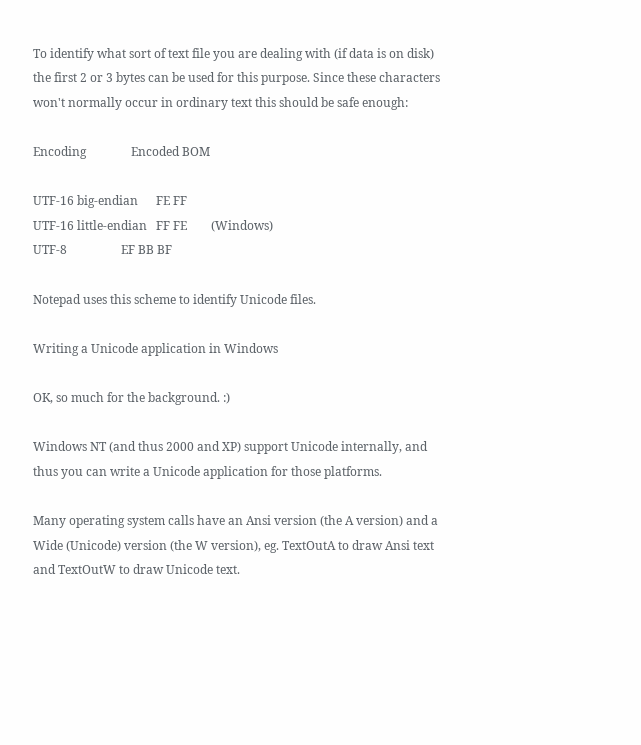To identify what sort of text file you are dealing with (if data is on disk) the first 2 or 3 bytes can be used for this purpose. Since these characters won't normally occur in ordinary text this should be safe enough:

Encoding               Encoded BOM

UTF-16 big-endian      FE FF
UTF-16 little-endian   FF FE        (Windows)
UTF-8                  EF BB BF

Notepad uses this scheme to identify Unicode files.

Writing a Unicode application in Windows

OK, so much for the background. :)

Windows NT (and thus 2000 and XP) support Unicode internally, and thus you can write a Unicode application for those platforms.

Many operating system calls have an Ansi version (the A version) and a Wide (Unicode) version (the W version), eg. TextOutA to draw Ansi text and TextOutW to draw Unicode text.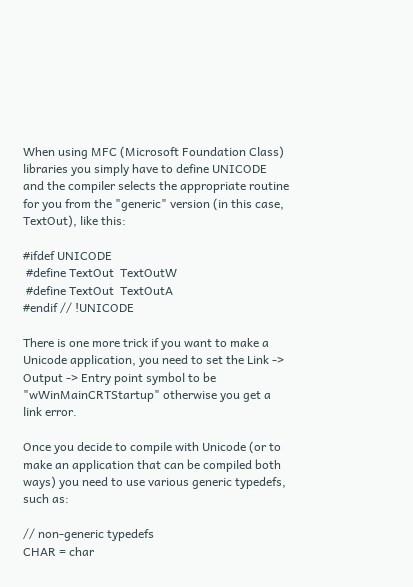When using MFC (Microsoft Foundation Class) libraries you simply have to define UNICODE and the compiler selects the appropriate routine for you from the "generic" version (in this case, TextOut), like this:

#ifdef UNICODE
 #define TextOut  TextOutW
 #define TextOut  TextOutA
#endif // !UNICODE

There is one more trick if you want to make a Unicode application, you need to set the Link -> Output -> Entry point symbol to be "wWinMainCRTStartup" otherwise you get a link error.

Once you decide to compile with Unicode (or to make an application that can be compiled both ways) you need to use various generic typedefs, such as:

// non-generic typedefs
CHAR = char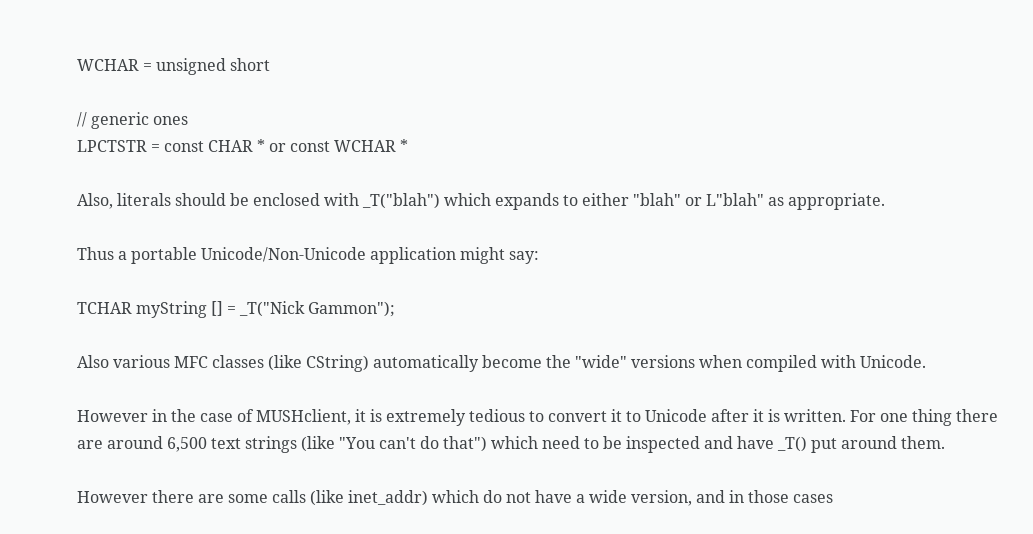WCHAR = unsigned short

// generic ones
LPCTSTR = const CHAR * or const WCHAR *

Also, literals should be enclosed with _T("blah") which expands to either "blah" or L"blah" as appropriate.

Thus a portable Unicode/Non-Unicode application might say:

TCHAR myString [] = _T("Nick Gammon");

Also various MFC classes (like CString) automatically become the "wide" versions when compiled with Unicode.

However in the case of MUSHclient, it is extremely tedious to convert it to Unicode after it is written. For one thing there are around 6,500 text strings (like "You can't do that") which need to be inspected and have _T() put around them.

However there are some calls (like inet_addr) which do not have a wide version, and in those cases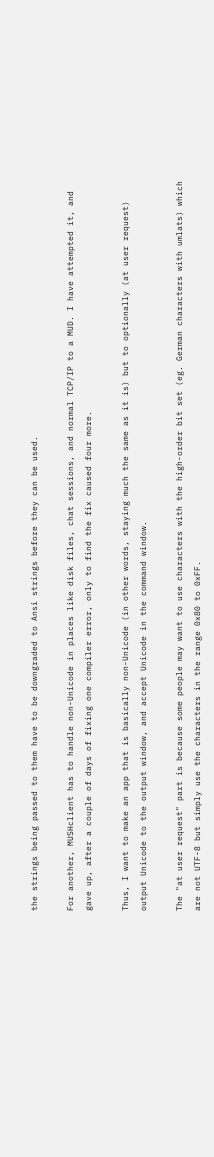the strings being passed to them have to be downgraded to Ansi strings before they can be used.

For another, MUSHclient has to handle non-Unicode in places like disk files, chat sessions, and normal TCP/IP to a MUD. I have attempted it, and gave up, after a couple of days of fixing one compiler error, only to find the fix caused four more.

Thus, I want to make an app that is basically non-Unicode (in other words, staying much the same as it is) but to optionally (at user request) output Unicode to the output window, and accept Unicode in the command window.

The "at user request" part is because some people may want to use characters with the high-order bit set (eg. German characters with umlats) which are not UTF-8 but simply use the characters in the range 0x80 to 0xFF.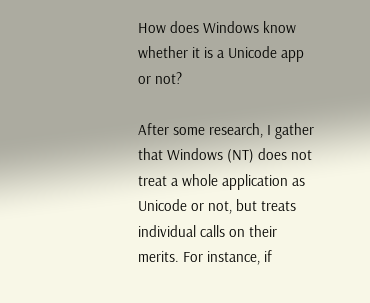How does Windows know whether it is a Unicode app or not?

After some research, I gather that Windows (NT) does not treat a whole application as Unicode or not, but treats individual calls on their merits. For instance, if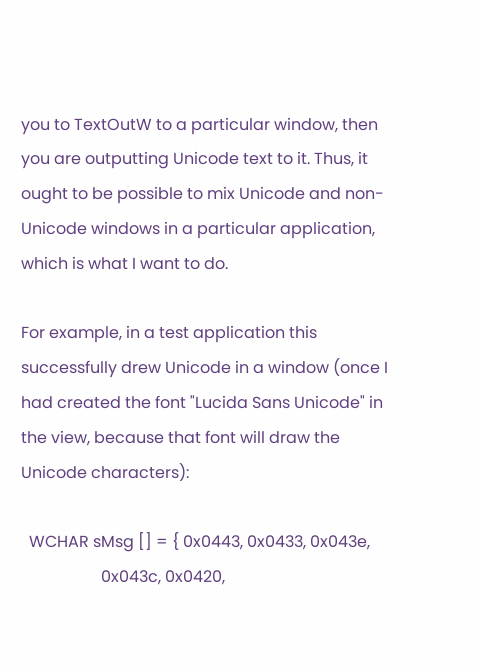you to TextOutW to a particular window, then you are outputting Unicode text to it. Thus, it ought to be possible to mix Unicode and non-Unicode windows in a particular application, which is what I want to do.

For example, in a test application this successfully drew Unicode in a window (once I had created the font "Lucida Sans Unicode" in the view, because that font will draw the Unicode characters):

  WCHAR sMsg [] = { 0x0443, 0x0433, 0x043e,
                    0x043c, 0x0420,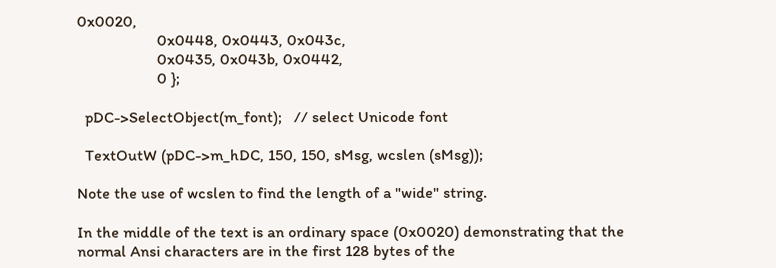0x0020,
                    0x0448, 0x0443, 0x043c,
                    0x0435, 0x043b, 0x0442,
                    0 };

  pDC->SelectObject(m_font);   // select Unicode font

  TextOutW (pDC->m_hDC, 150, 150, sMsg, wcslen (sMsg));

Note the use of wcslen to find the length of a "wide" string.

In the middle of the text is an ordinary space (0x0020) demonstrating that the normal Ansi characters are in the first 128 bytes of the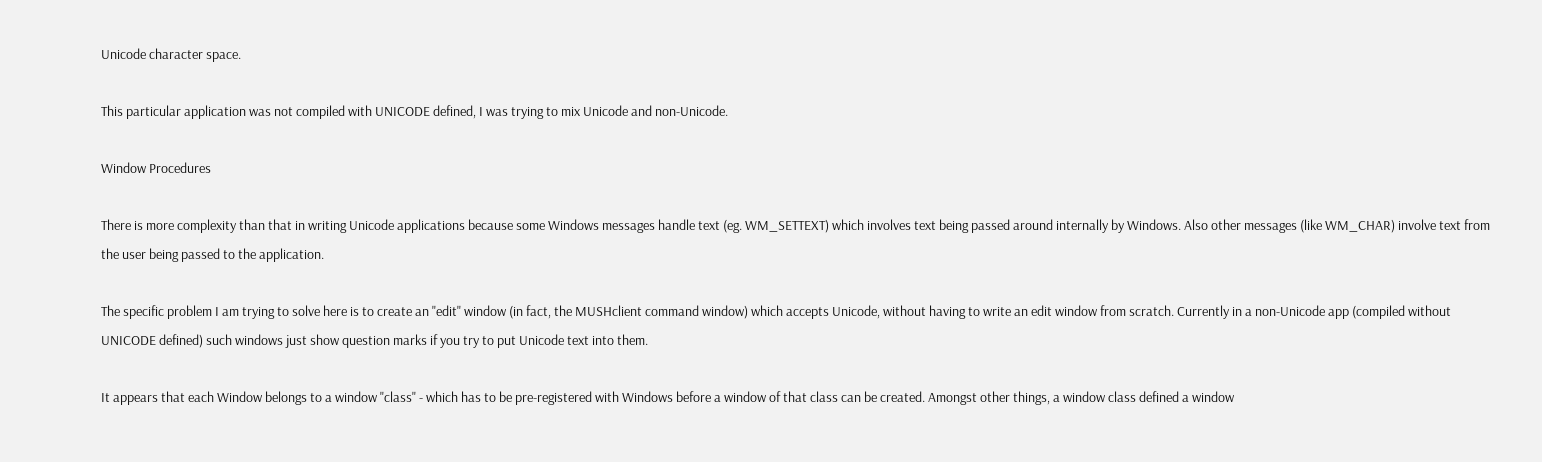Unicode character space.

This particular application was not compiled with UNICODE defined, I was trying to mix Unicode and non-Unicode.

Window Procedures

There is more complexity than that in writing Unicode applications because some Windows messages handle text (eg. WM_SETTEXT) which involves text being passed around internally by Windows. Also other messages (like WM_CHAR) involve text from the user being passed to the application.

The specific problem I am trying to solve here is to create an "edit" window (in fact, the MUSHclient command window) which accepts Unicode, without having to write an edit window from scratch. Currently in a non-Unicode app (compiled without UNICODE defined) such windows just show question marks if you try to put Unicode text into them.

It appears that each Window belongs to a window "class" - which has to be pre-registered with Windows before a window of that class can be created. Amongst other things, a window class defined a window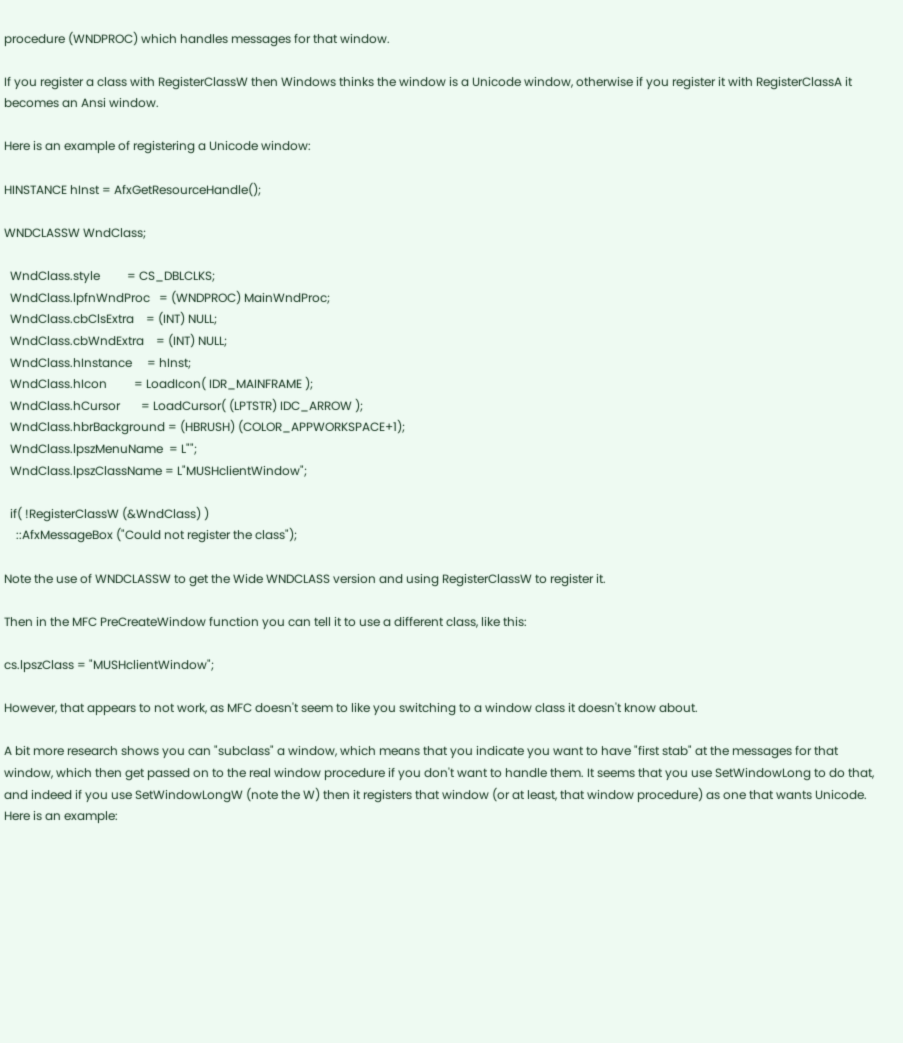procedure (WNDPROC) which handles messages for that window.

If you register a class with RegisterClassW then Windows thinks the window is a Unicode window, otherwise if you register it with RegisterClassA it becomes an Ansi window.

Here is an example of registering a Unicode window:

HINSTANCE hInst = AfxGetResourceHandle();

WNDCLASSW WndClass;

  WndClass.style         = CS_DBLCLKS;
  WndClass.lpfnWndProc   = (WNDPROC) MainWndProc;
  WndClass.cbClsExtra    = (INT) NULL;
  WndClass.cbWndExtra    = (INT) NULL;
  WndClass.hInstance     = hInst;
  WndClass.hIcon         = LoadIcon( IDR_MAINFRAME );
  WndClass.hCursor       = LoadCursor( (LPTSTR) IDC_ARROW );
  WndClass.hbrBackground = (HBRUSH) (COLOR_APPWORKSPACE+1);
  WndClass.lpszMenuName  = L"";
  WndClass.lpszClassName = L"MUSHclientWindow";

  if( !RegisterClassW (&WndClass) )
    ::AfxMessageBox ("Could not register the class");

Note the use of WNDCLASSW to get the Wide WNDCLASS version and using RegisterClassW to register it.

Then in the MFC PreCreateWindow function you can tell it to use a different class, like this:

cs.lpszClass = "MUSHclientWindow";

However, that appears to not work, as MFC doesn't seem to like you switching to a window class it doesn't know about.

A bit more research shows you can "subclass" a window, which means that you indicate you want to have "first stab" at the messages for that window, which then get passed on to the real window procedure if you don't want to handle them. It seems that you use SetWindowLong to do that, and indeed if you use SetWindowLongW (note the W) then it registers that window (or at least, that window procedure) as one that wants Unicode. Here is an example: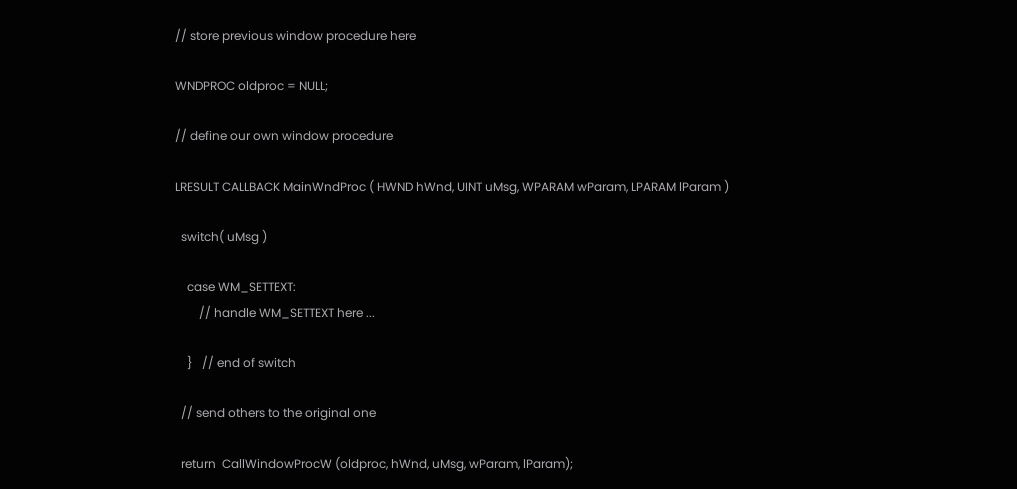// store previous window procedure here

WNDPROC oldproc = NULL;

// define our own window procedure

LRESULT CALLBACK MainWndProc ( HWND hWnd, UINT uMsg, WPARAM wParam, LPARAM lParam )

  switch( uMsg )

    case WM_SETTEXT:
        // handle WM_SETTEXT here ...

    }   // end of switch

  // send others to the original one

  return  CallWindowProcW (oldproc, hWnd, uMsg, wParam, lParam);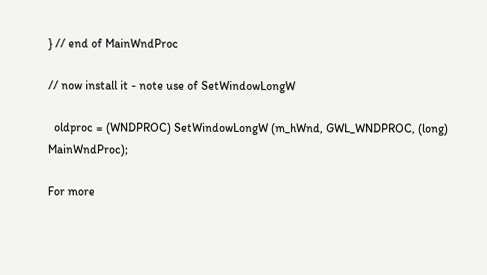} // end of MainWndProc

// now install it - note use of SetWindowLongW

  oldproc = (WNDPROC) SetWindowLongW (m_hWnd, GWL_WNDPROC, (long) MainWndProc);

For more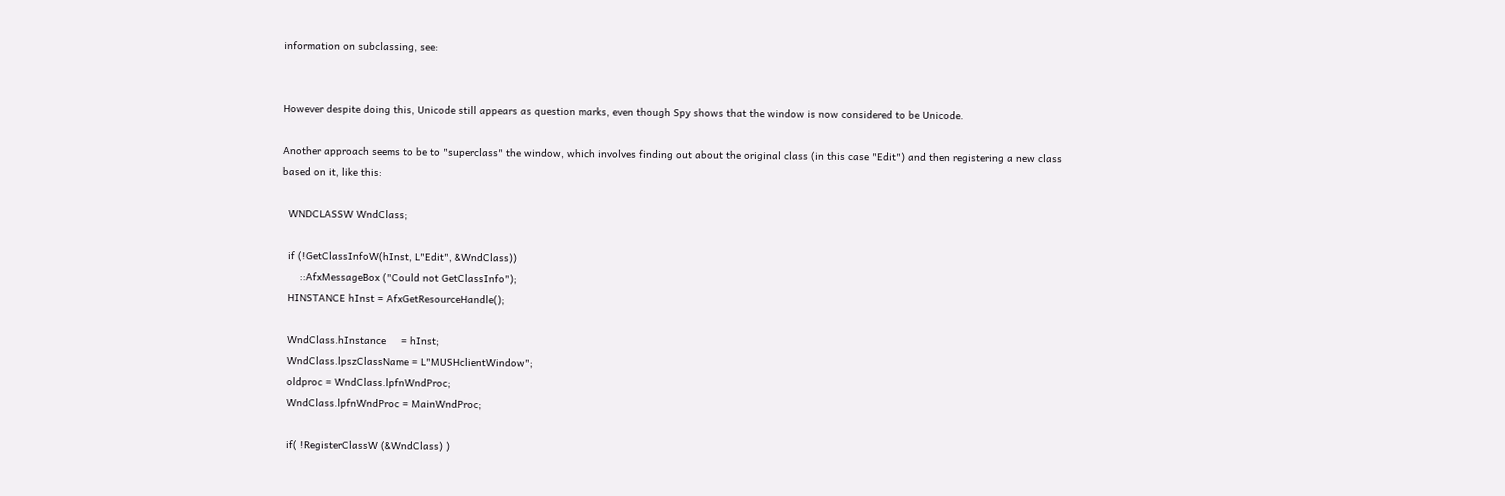information on subclassing, see:


However despite doing this, Unicode still appears as question marks, even though Spy shows that the window is now considered to be Unicode.

Another approach seems to be to "superclass" the window, which involves finding out about the original class (in this case "Edit") and then registering a new class based on it, like this:

  WNDCLASSW WndClass;

  if (!GetClassInfoW(hInst, L"Edit", &WndClass))
      ::AfxMessageBox ("Could not GetClassInfo");
  HINSTANCE hInst = AfxGetResourceHandle();

  WndClass.hInstance     = hInst;
  WndClass.lpszClassName = L"MUSHclientWindow";
  oldproc = WndClass.lpfnWndProc;
  WndClass.lpfnWndProc = MainWndProc;

  if( !RegisterClassW (&WndClass) )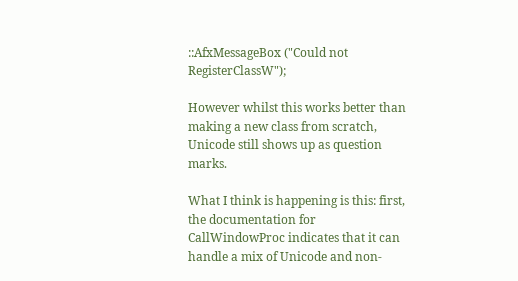::AfxMessageBox ("Could not RegisterClassW");

However whilst this works better than making a new class from scratch, Unicode still shows up as question marks.

What I think is happening is this: first, the documentation for CallWindowProc indicates that it can handle a mix of Unicode and non-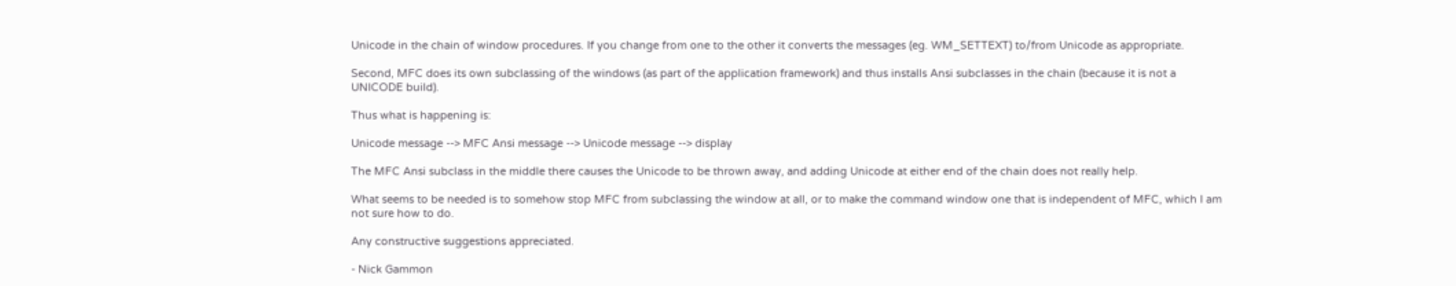Unicode in the chain of window procedures. If you change from one to the other it converts the messages (eg. WM_SETTEXT) to/from Unicode as appropriate.

Second, MFC does its own subclassing of the windows (as part of the application framework) and thus installs Ansi subclasses in the chain (because it is not a UNICODE build).

Thus what is happening is:

Unicode message --> MFC Ansi message --> Unicode message --> display

The MFC Ansi subclass in the middle there causes the Unicode to be thrown away, and adding Unicode at either end of the chain does not really help.

What seems to be needed is to somehow stop MFC from subclassing the window at all, or to make the command window one that is independent of MFC, which I am not sure how to do.

Any constructive suggestions appreciated.

- Nick Gammon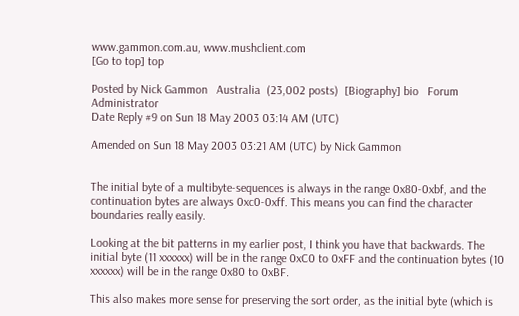www.gammon.com.au, www.mushclient.com
[Go to top] top

Posted by Nick Gammon   Australia  (23,002 posts)  [Biography] bio   Forum Administrator
Date Reply #9 on Sun 18 May 2003 03:14 AM (UTC)

Amended on Sun 18 May 2003 03:21 AM (UTC) by Nick Gammon


The initial byte of a multibyte-sequences is always in the range 0x80-0xbf, and the continuation bytes are always 0xc0-0xff. This means you can find the character boundaries really easily.

Looking at the bit patterns in my earlier post, I think you have that backwards. The initial byte (11 xxxxxx) will be in the range 0xC0 to 0xFF and the continuation bytes (10 xxxxxx) will be in the range 0x80 to 0xBF.

This also makes more sense for preserving the sort order, as the initial byte (which is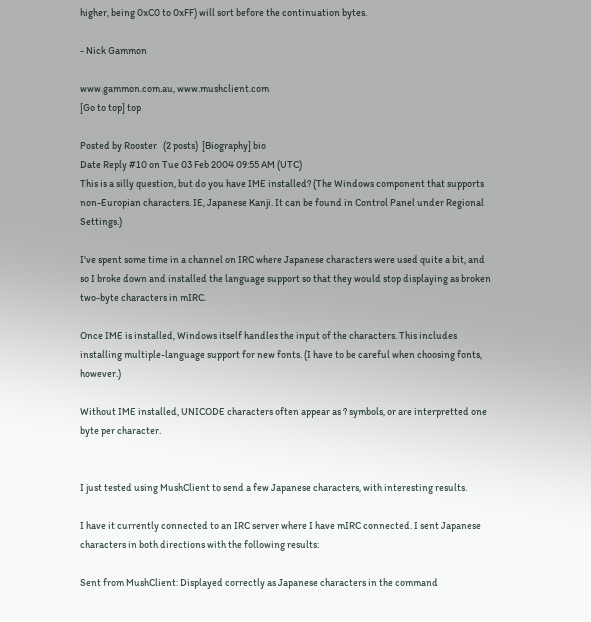higher, being 0xC0 to 0xFF) will sort before the continuation bytes.

- Nick Gammon

www.gammon.com.au, www.mushclient.com
[Go to top] top

Posted by Rooster   (2 posts)  [Biography] bio
Date Reply #10 on Tue 03 Feb 2004 09:55 AM (UTC)
This is a silly question, but do you have IME installed? (The Windows component that supports non-Europian characters. IE, Japanese Kanji. It can be found in Control Panel under Regional Settings.)

I've spent some time in a channel on IRC where Japanese characters were used quite a bit, and so I broke down and installed the language support so that they would stop displaying as broken two-byte characters in mIRC.

Once IME is installed, Windows itself handles the input of the characters. This includes installing multiple-language support for new fonts. (I have to be careful when choosing fonts, however.)

Without IME installed, UNICODE characters often appear as ? symbols, or are interpretted one byte per character.


I just tested using MushClient to send a few Japanese characters, with interesting results.

I have it currently connected to an IRC server where I have mIRC connected. I sent Japanese characters in both directions with the following results:

Sent from MushClient: Displayed correctly as Japanese characters in the command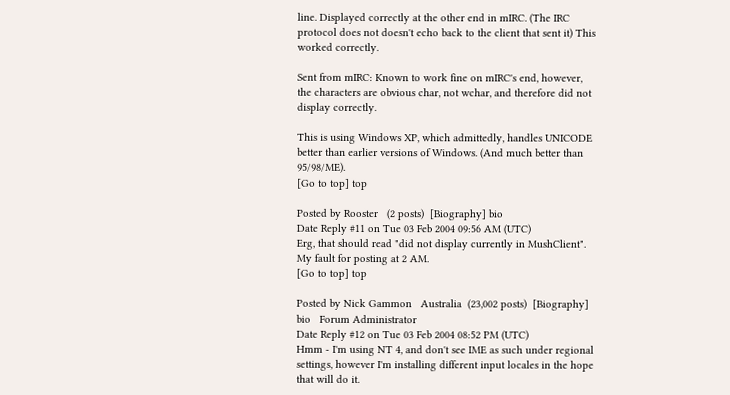line. Displayed correctly at the other end in mIRC. (The IRC protocol does not doesn't echo back to the client that sent it) This worked correctly.

Sent from mIRC: Known to work fine on mIRC's end, however, the characters are obvious char, not wchar, and therefore did not display correctly.

This is using Windows XP, which admittedly, handles UNICODE better than earlier versions of Windows. (And much better than 95/98/ME).
[Go to top] top

Posted by Rooster   (2 posts)  [Biography] bio
Date Reply #11 on Tue 03 Feb 2004 09:56 AM (UTC)
Erg, that should read "did not display currently in MushClient". My fault for posting at 2 AM.
[Go to top] top

Posted by Nick Gammon   Australia  (23,002 posts)  [Biography] bio   Forum Administrator
Date Reply #12 on Tue 03 Feb 2004 08:52 PM (UTC)
Hmm - I'm using NT 4, and don't see IME as such under regional settings, however I'm installing different input locales in the hope that will do it.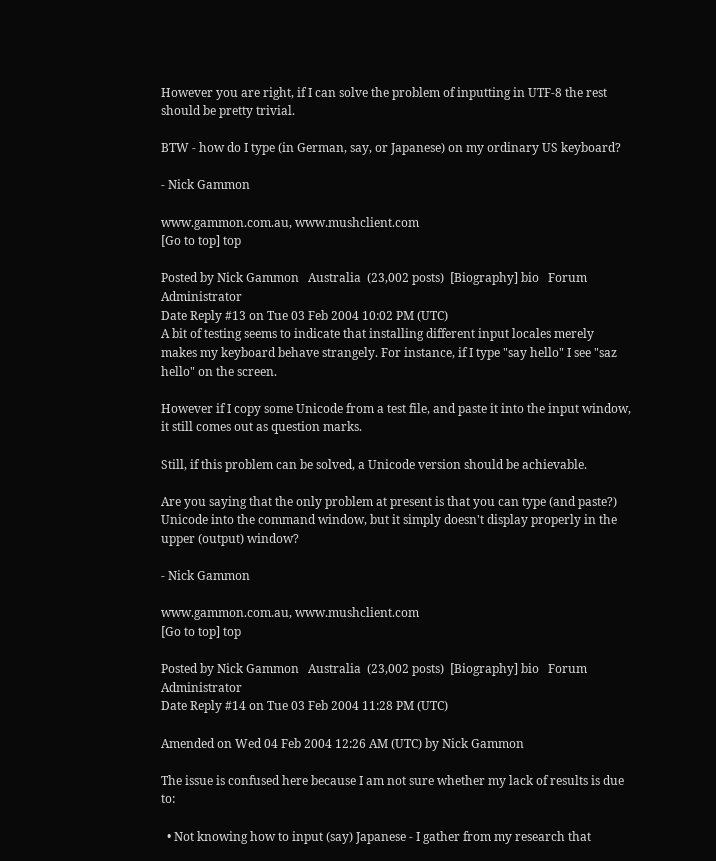However you are right, if I can solve the problem of inputting in UTF-8 the rest should be pretty trivial.

BTW - how do I type (in German, say, or Japanese) on my ordinary US keyboard?

- Nick Gammon

www.gammon.com.au, www.mushclient.com
[Go to top] top

Posted by Nick Gammon   Australia  (23,002 posts)  [Biography] bio   Forum Administrator
Date Reply #13 on Tue 03 Feb 2004 10:02 PM (UTC)
A bit of testing seems to indicate that installing different input locales merely makes my keyboard behave strangely. For instance, if I type "say hello" I see "saz hello" on the screen.

However if I copy some Unicode from a test file, and paste it into the input window, it still comes out as question marks.

Still, if this problem can be solved, a Unicode version should be achievable.

Are you saying that the only problem at present is that you can type (and paste?) Unicode into the command window, but it simply doesn't display properly in the upper (output) window?

- Nick Gammon

www.gammon.com.au, www.mushclient.com
[Go to top] top

Posted by Nick Gammon   Australia  (23,002 posts)  [Biography] bio   Forum Administrator
Date Reply #14 on Tue 03 Feb 2004 11:28 PM (UTC)

Amended on Wed 04 Feb 2004 12:26 AM (UTC) by Nick Gammon

The issue is confused here because I am not sure whether my lack of results is due to:

  • Not knowing how to input (say) Japanese - I gather from my research that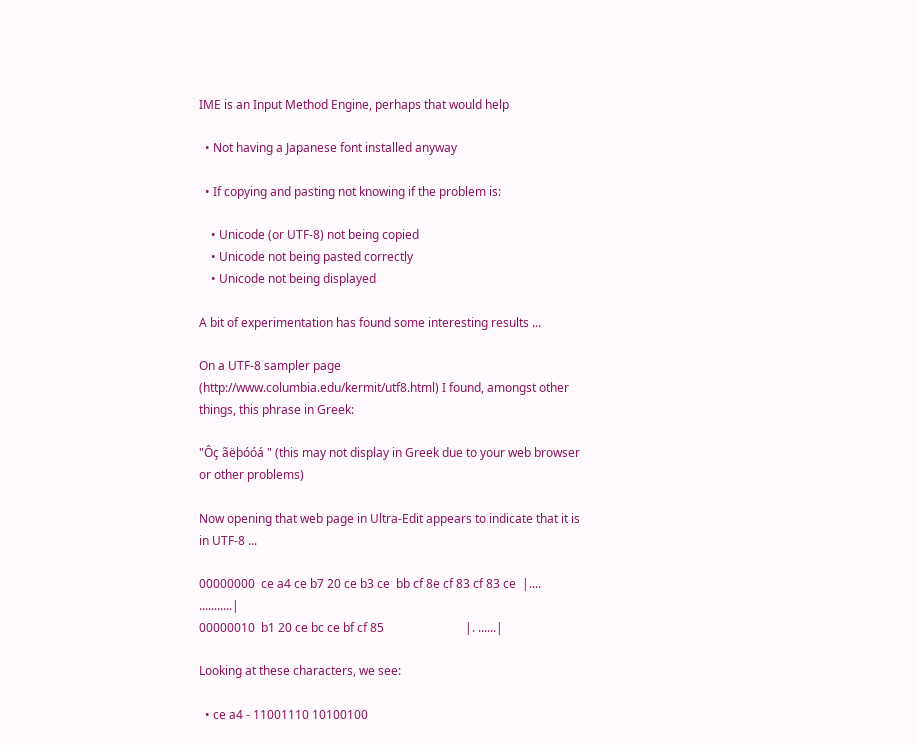IME is an Input Method Engine, perhaps that would help

  • Not having a Japanese font installed anyway

  • If copying and pasting not knowing if the problem is:

    • Unicode (or UTF-8) not being copied
    • Unicode not being pasted correctly
    • Unicode not being displayed

A bit of experimentation has found some interesting results ...

On a UTF-8 sampler page (http://www.columbia.edu/kermit/utf8.html) I found, amongst other things, this phrase in Greek:

"Ôç ãëþóóá " (this may not display in Greek due to your web browser or other problems)

Now opening that web page in Ultra-Edit appears to indicate that it is in UTF-8 ...

00000000  ce a4 ce b7 20 ce b3 ce  bb cf 8e cf 83 cf 83 ce  |.... ...........|
00000010  b1 20 ce bc ce bf cf 85                           |. ......|

Looking at these characters, we see:

  • ce a4 - 11001110 10100100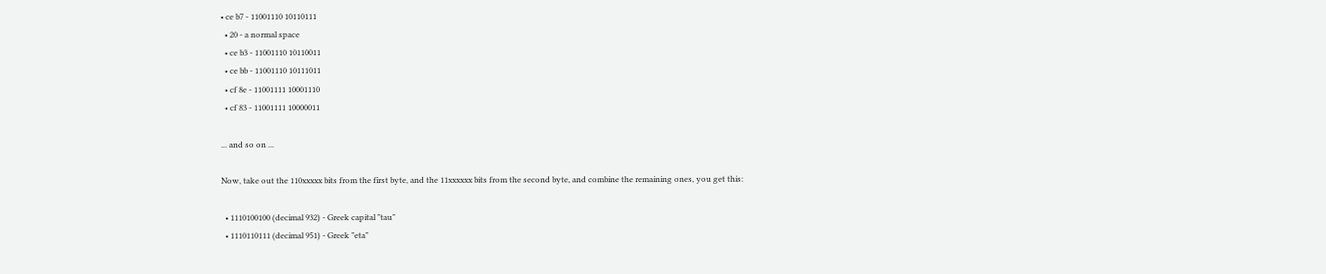• ce b7 - 11001110 10110111
  • 20 - a normal space
  • ce b3 - 11001110 10110011
  • ce bb - 11001110 10111011
  • cf 8e - 11001111 10001110
  • cf 83 - 11001111 10000011

... and so on ...

Now, take out the 110xxxxx bits from the first byte, and the 11xxxxxx bits from the second byte, and combine the remaining ones, you get this:

  • 1110100100 (decimal 932) - Greek capital "tau"
  • 1110110111 (decimal 951) - Greek "eta"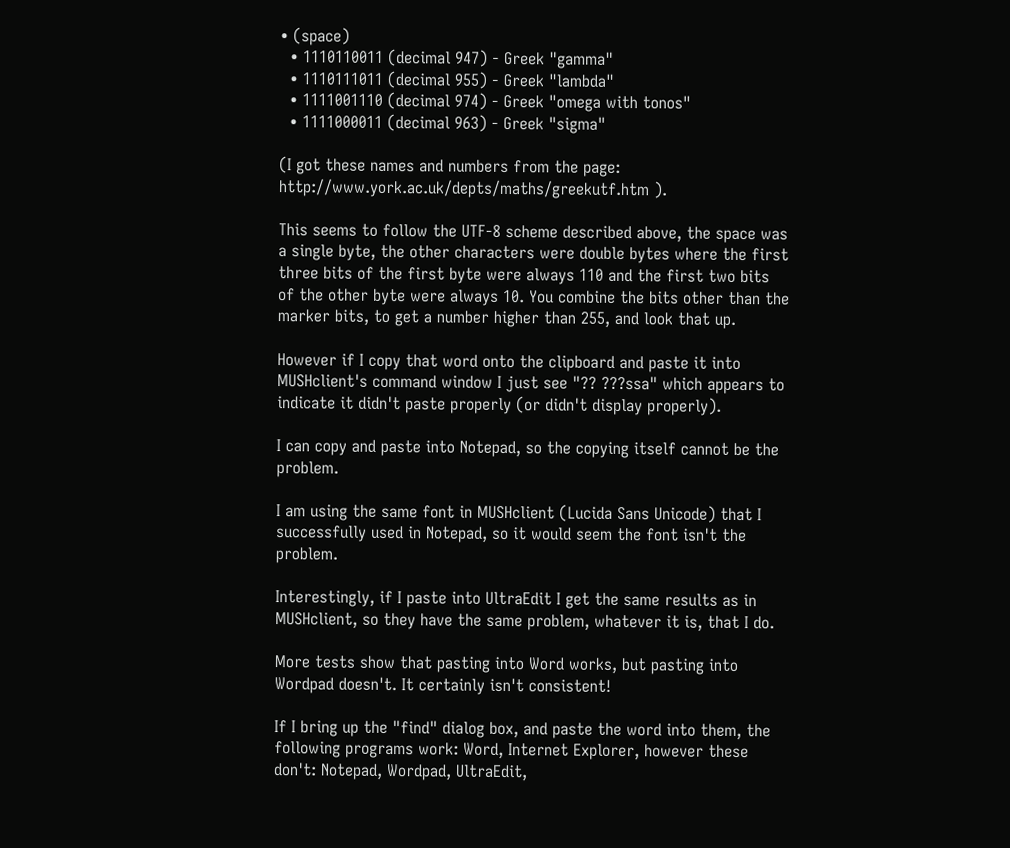• (space)
  • 1110110011 (decimal 947) - Greek "gamma"
  • 1110111011 (decimal 955) - Greek "lambda"
  • 1111001110 (decimal 974) - Greek "omega with tonos"
  • 1111000011 (decimal 963) - Greek "sigma"

(I got these names and numbers from the page: http://www.york.ac.uk/depts/maths/greekutf.htm ).

This seems to follow the UTF-8 scheme described above, the space was a single byte, the other characters were double bytes where the first three bits of the first byte were always 110 and the first two bits of the other byte were always 10. You combine the bits other than the marker bits, to get a number higher than 255, and look that up.

However if I copy that word onto the clipboard and paste it into MUSHclient's command window I just see "?? ???ssa" which appears to indicate it didn't paste properly (or didn't display properly).

I can copy and paste into Notepad, so the copying itself cannot be the problem.

I am using the same font in MUSHclient (Lucida Sans Unicode) that I successfully used in Notepad, so it would seem the font isn't the problem.

Interestingly, if I paste into UltraEdit I get the same results as in MUSHclient, so they have the same problem, whatever it is, that I do.

More tests show that pasting into Word works, but pasting into Wordpad doesn't. It certainly isn't consistent!

If I bring up the "find" dialog box, and paste the word into them, the following programs work: Word, Internet Explorer, however these don't: Notepad, Wordpad, UltraEdit,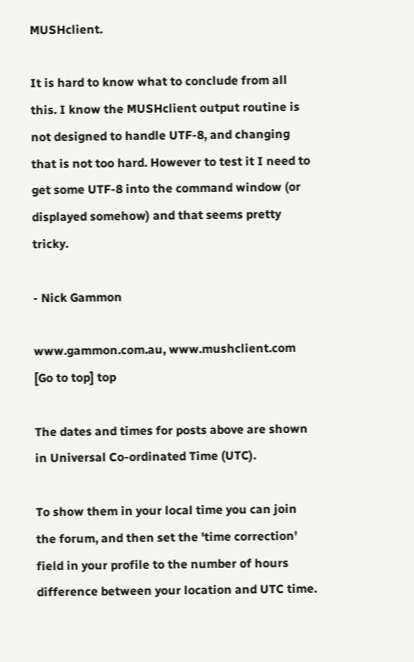MUSHclient.

It is hard to know what to conclude from all this. I know the MUSHclient output routine is not designed to handle UTF-8, and changing that is not too hard. However to test it I need to get some UTF-8 into the command window (or displayed somehow) and that seems pretty tricky.

- Nick Gammon

www.gammon.com.au, www.mushclient.com
[Go to top] top

The dates and times for posts above are shown in Universal Co-ordinated Time (UTC).

To show them in your local time you can join the forum, and then set the 'time correction' field in your profile to the number of hours difference between your location and UTC time.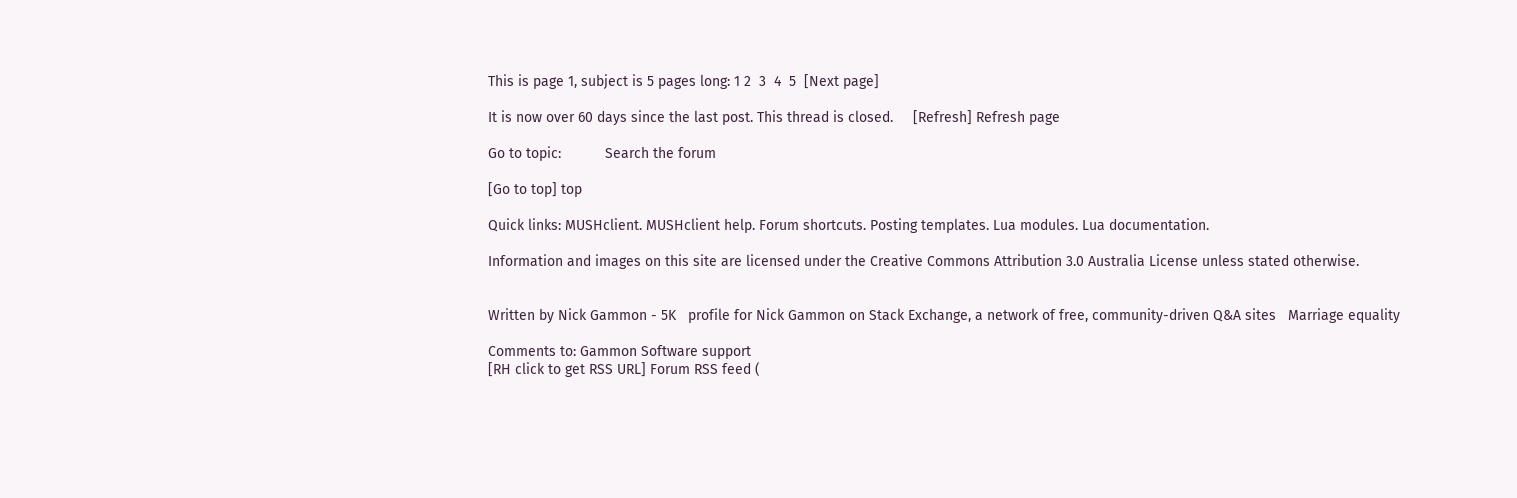This is page 1, subject is 5 pages long: 1 2  3  4  5  [Next page]

It is now over 60 days since the last post. This thread is closed.     [Refresh] Refresh page

Go to topic:           Search the forum

[Go to top] top

Quick links: MUSHclient. MUSHclient help. Forum shortcuts. Posting templates. Lua modules. Lua documentation.

Information and images on this site are licensed under the Creative Commons Attribution 3.0 Australia License unless stated otherwise.


Written by Nick Gammon - 5K   profile for Nick Gammon on Stack Exchange, a network of free, community-driven Q&A sites   Marriage equality

Comments to: Gammon Software support
[RH click to get RSS URL] Forum RSS feed (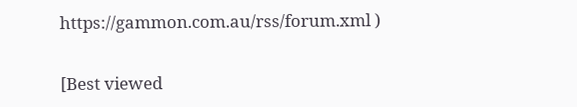https://gammon.com.au/rss/forum.xml )

[Best viewed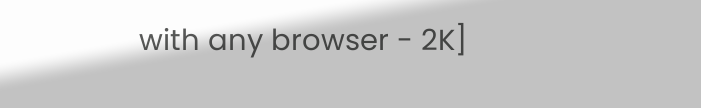with any browser - 2K]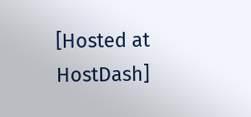[Hosted at HostDash]